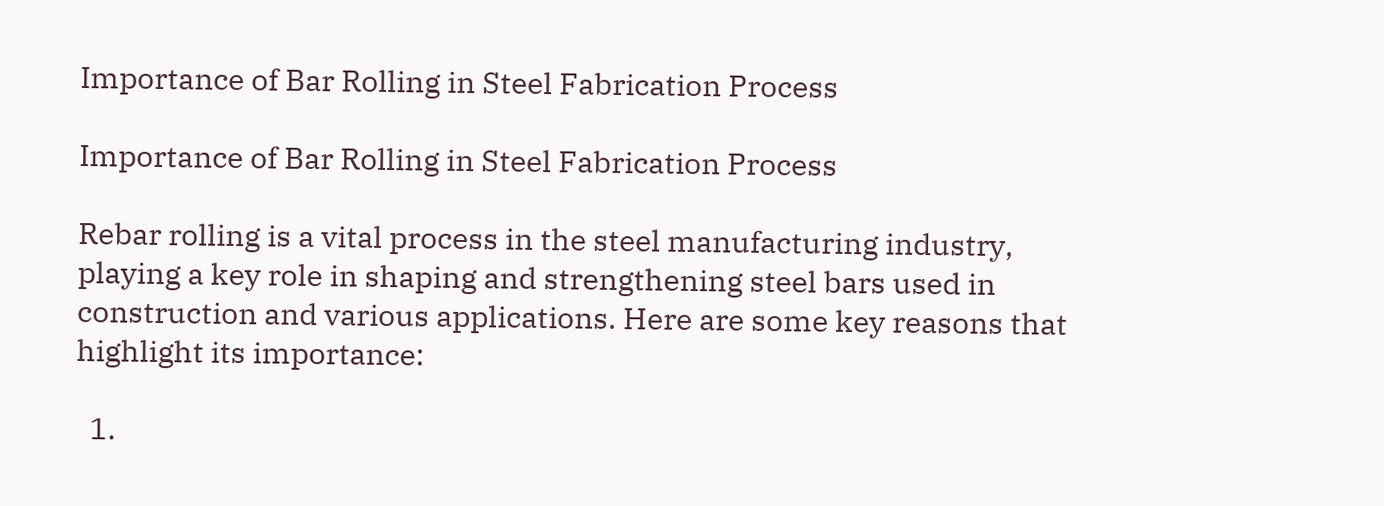Importance of Bar Rolling in Steel Fabrication Process

Importance of Bar Rolling in Steel Fabrication Process

Rebar rolling is a vital process in the steel manufacturing industry, playing a key role in shaping and strengthening steel bars used in construction and various applications. Here are some key reasons that highlight its importance:

  1.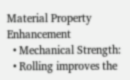Material Property Enhancement
  • Mechanical Strength:
  • Rolling improves the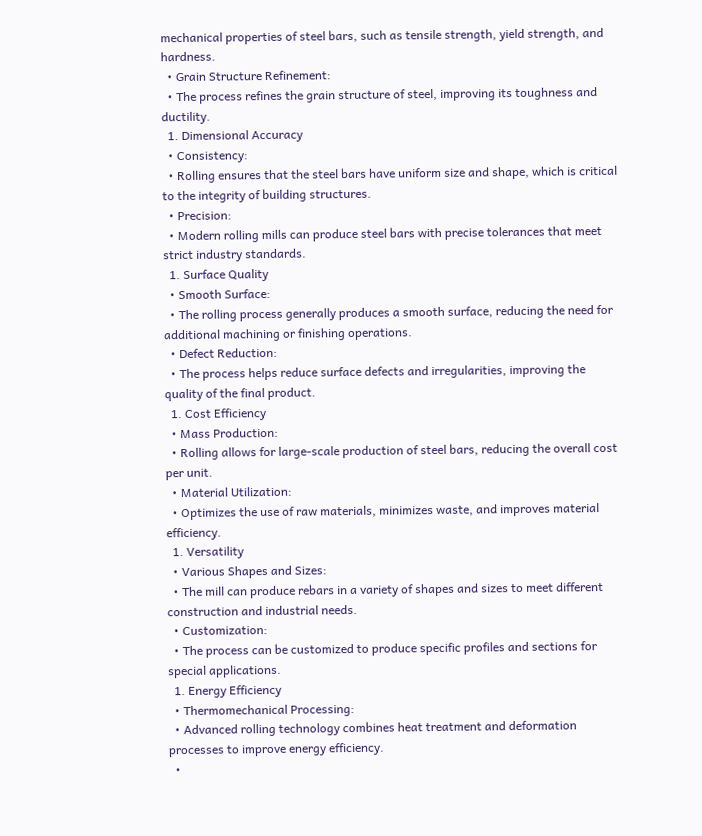mechanical properties of steel bars, such as tensile strength, yield strength, and hardness.
  • Grain Structure Refinement:
  • The process refines the grain structure of steel, improving its toughness and ductility.
  1. Dimensional Accuracy
  • Consistency:
  • Rolling ensures that the steel bars have uniform size and shape, which is critical to the integrity of building structures.
  • Precision:
  • Modern rolling mills can produce steel bars with precise tolerances that meet strict industry standards.
  1. Surface Quality
  • Smooth Surface:
  • The rolling process generally produces a smooth surface, reducing the need for additional machining or finishing operations.
  • Defect Reduction:
  • The process helps reduce surface defects and irregularities, improving the quality of the final product.
  1. Cost Efficiency
  • Mass Production:
  • Rolling allows for large-scale production of steel bars, reducing the overall cost per unit.
  • Material Utilization:
  • Optimizes the use of raw materials, minimizes waste, and improves material efficiency.
  1. Versatility
  • Various Shapes and Sizes:
  • The mill can produce rebars in a variety of shapes and sizes to meet different construction and industrial needs.
  • Customization:
  • The process can be customized to produce specific profiles and sections for special applications.
  1. Energy Efficiency
  • Thermomechanical Processing:
  • Advanced rolling technology combines heat treatment and deformation processes to improve energy efficiency.
  •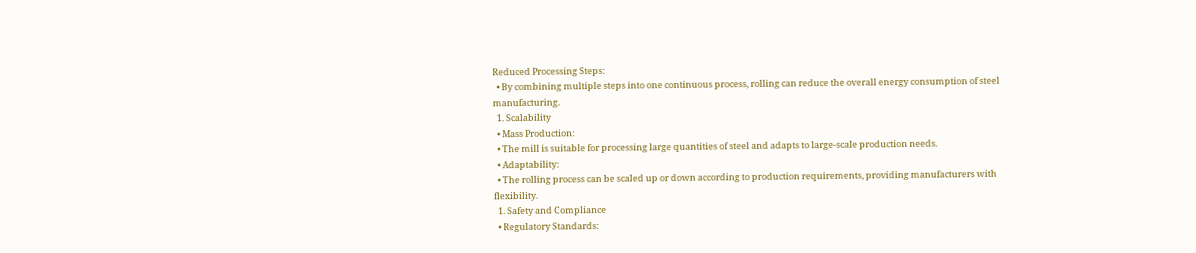Reduced Processing Steps:
  • By combining multiple steps into one continuous process, rolling can reduce the overall energy consumption of steel manufacturing.
  1. Scalability
  • Mass Production:
  • The mill is suitable for processing large quantities of steel and adapts to large-scale production needs.
  • Adaptability:
  • The rolling process can be scaled up or down according to production requirements, providing manufacturers with flexibility.
  1. Safety and Compliance
  • Regulatory Standards: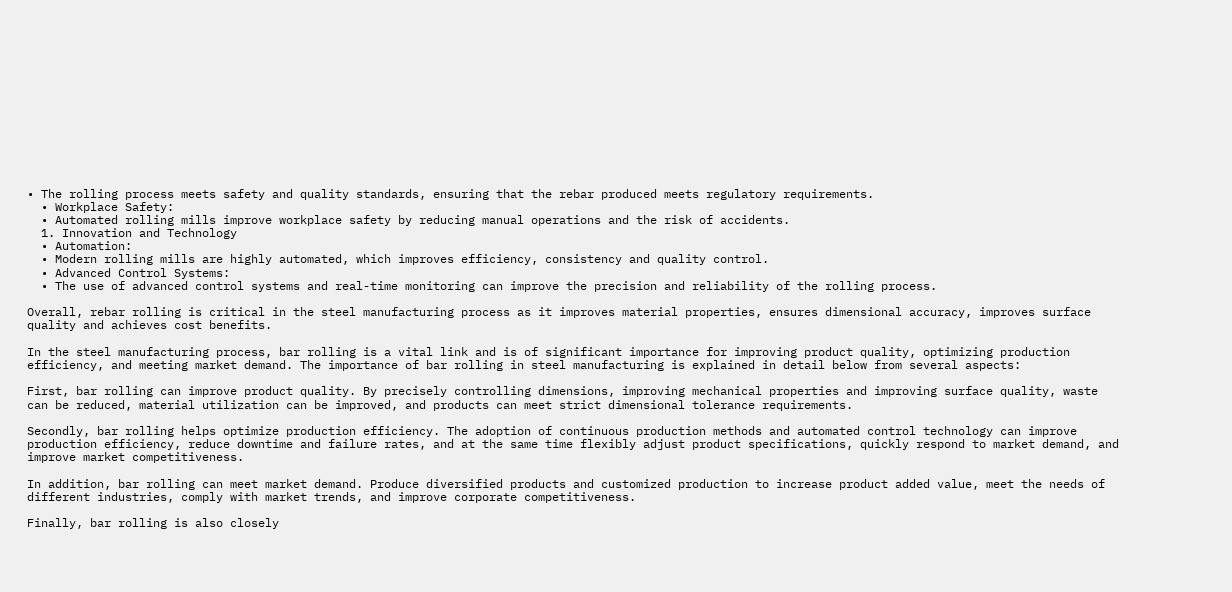• The rolling process meets safety and quality standards, ensuring that the rebar produced meets regulatory requirements.
  • Workplace Safety:
  • Automated rolling mills improve workplace safety by reducing manual operations and the risk of accidents.
  1. Innovation and Technology
  • Automation:
  • Modern rolling mills are highly automated, which improves efficiency, consistency and quality control.
  • Advanced Control Systems:
  • The use of advanced control systems and real-time monitoring can improve the precision and reliability of the rolling process.

Overall, rebar rolling is critical in the steel manufacturing process as it improves material properties, ensures dimensional accuracy, improves surface quality and achieves cost benefits.

In the steel manufacturing process, bar rolling is a vital link and is of significant importance for improving product quality, optimizing production efficiency, and meeting market demand. The importance of bar rolling in steel manufacturing is explained in detail below from several aspects:

First, bar rolling can improve product quality. By precisely controlling dimensions, improving mechanical properties and improving surface quality, waste can be reduced, material utilization can be improved, and products can meet strict dimensional tolerance requirements.

Secondly, bar rolling helps optimize production efficiency. The adoption of continuous production methods and automated control technology can improve production efficiency, reduce downtime and failure rates, and at the same time flexibly adjust product specifications, quickly respond to market demand, and improve market competitiveness.

In addition, bar rolling can meet market demand. Produce diversified products and customized production to increase product added value, meet the needs of different industries, comply with market trends, and improve corporate competitiveness.

Finally, bar rolling is also closely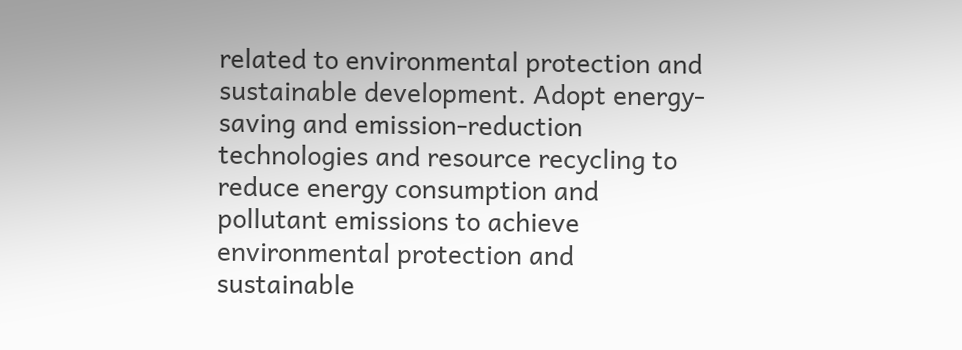related to environmental protection and sustainable development. Adopt energy-saving and emission-reduction technologies and resource recycling to reduce energy consumption and pollutant emissions to achieve environmental protection and sustainable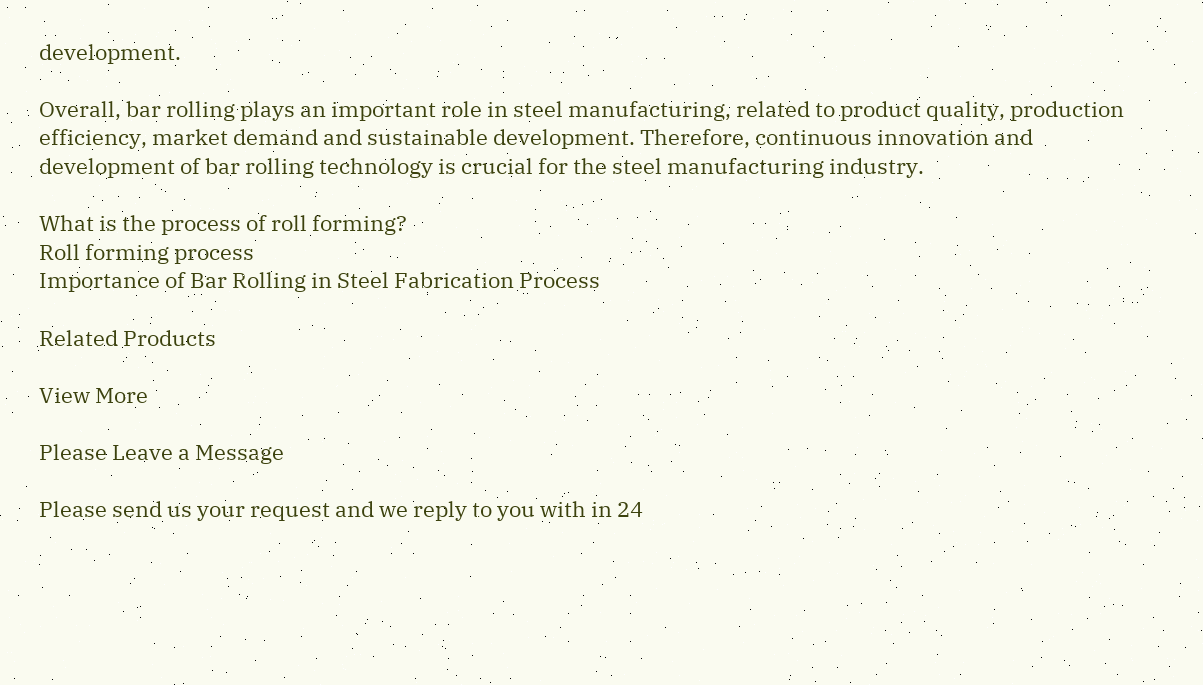development.

Overall, bar rolling plays an important role in steel manufacturing, related to product quality, production efficiency, market demand and sustainable development. Therefore, continuous innovation and development of bar rolling technology is crucial for the steel manufacturing industry.

What is the process of roll forming?
Roll forming process
Importance of Bar Rolling in Steel Fabrication Process

Related Products

View More

Please Leave a Message

Please send us your request and we reply to you with in 24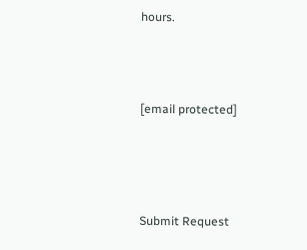hours.




[email protected]





Submit Request